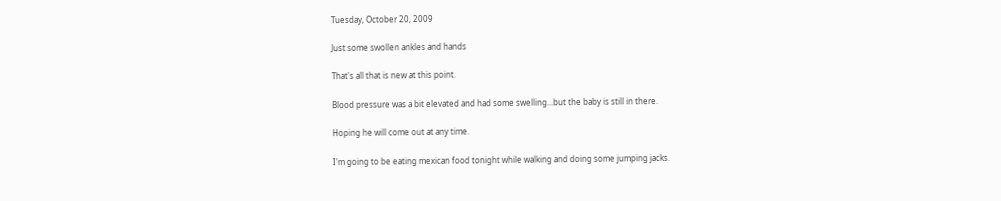Tuesday, October 20, 2009

Just some swollen ankles and hands

That's all that is new at this point.

Blood pressure was a bit elevated and had some swelling...but the baby is still in there.

Hoping he will come out at any time.

I'm going to be eating mexican food tonight while walking and doing some jumping jacks.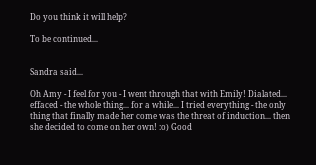Do you think it will help?

To be continued...


Sandra said...

Oh Amy - I feel for you - I went through that with Emily! Dialated... effaced - the whole thing... for a while... I tried everything - the only thing that finally made her come was the threat of induction... then she decided to come on her own! :o) Good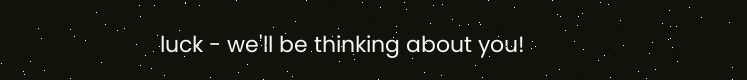luck - we'll be thinking about you!